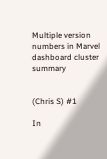Multiple version numbers in Marvel dashboard cluster summary


(Chris S) #1

In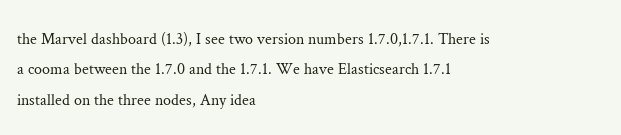the Marvel dashboard (1.3), I see two version numbers 1.7.0,1.7.1. There is a cooma between the 1.7.0 and the 1.7.1. We have Elasticsearch 1.7.1 installed on the three nodes, Any idea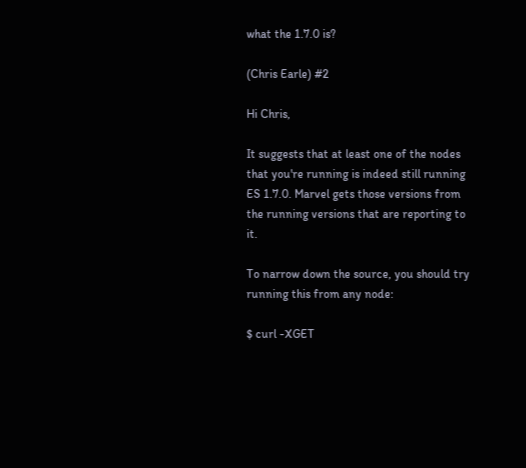what the 1.7.0 is?

(Chris Earle) #2

Hi Chris,

It suggests that at least one of the nodes that you're running is indeed still running ES 1.7.0. Marvel gets those versions from the running versions that are reporting to it.

To narrow down the source, you should try running this from any node:

$ curl -XGET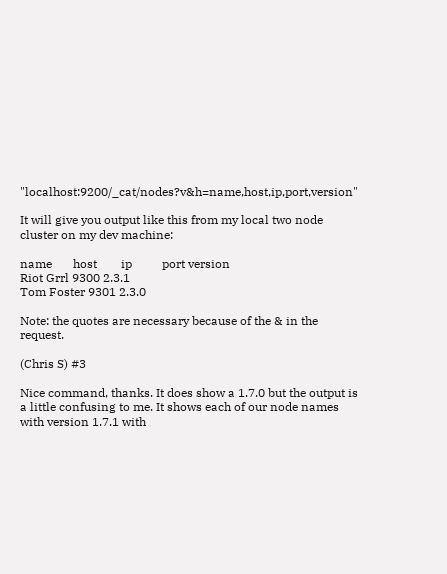"localhost:9200/_cat/nodes?v&h=name,host,ip,port,version"

It will give you output like this from my local two node cluster on my dev machine:

name       host        ip          port version
Riot Grrl 9300 2.3.1
Tom Foster 9301 2.3.0

Note: the quotes are necessary because of the & in the request.

(Chris S) #3

Nice command, thanks. It does show a 1.7.0 but the output is a little confusing to me. It shows each of our node names with version 1.7.1 with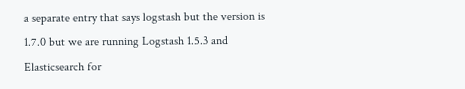a separate entry that says logstash but the version is 1.7.0 but we are running Logstash 1.5.3 and Elasticsearch for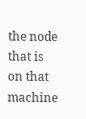the node that is on that machine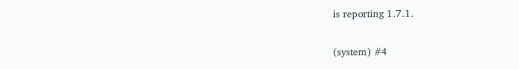is reporting 1.7.1.

(system) #4